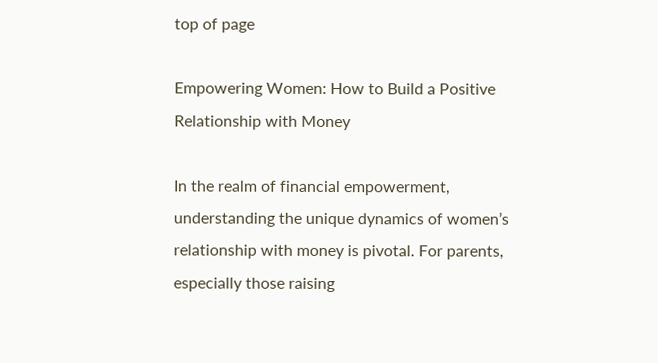top of page

Empowering Women: How to Build a Positive Relationship with Money

In the realm of financial empowerment, understanding the unique dynamics of women’s relationship with money is pivotal. For parents, especially those raising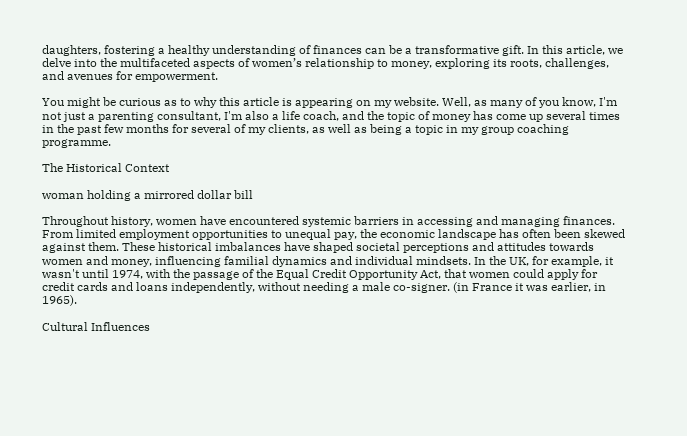daughters, fostering a healthy understanding of finances can be a transformative gift. In this article, we delve into the multifaceted aspects of women’s relationship to money, exploring its roots, challenges, and avenues for empowerment.

You might be curious as to why this article is appearing on my website. Well, as many of you know, I'm not just a parenting consultant, I'm also a life coach, and the topic of money has come up several times in the past few months for several of my clients, as well as being a topic in my group coaching programme.

The Historical Context

woman holding a mirrored dollar bill

Throughout history, women have encountered systemic barriers in accessing and managing finances. From limited employment opportunities to unequal pay, the economic landscape has often been skewed against them. These historical imbalances have shaped societal perceptions and attitudes towards women and money, influencing familial dynamics and individual mindsets. In the UK, for example, it wasn't until 1974, with the passage of the Equal Credit Opportunity Act, that women could apply for credit cards and loans independently, without needing a male co-signer. (in France it was earlier, in 1965).

Cultural Influences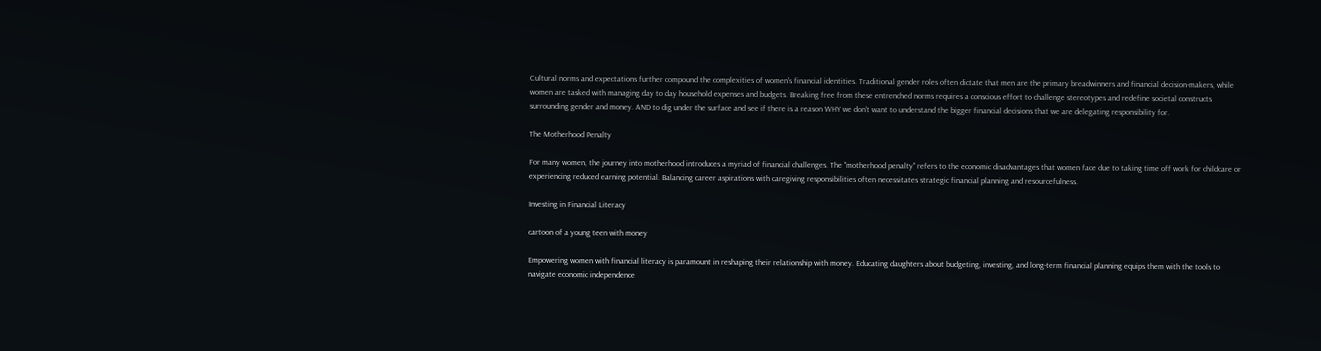Cultural norms and expectations further compound the complexities of women's financial identities. Traditional gender roles often dictate that men are the primary breadwinners and financial decision-makers, while women are tasked with managing day to day household expenses and budgets. Breaking free from these entrenched norms requires a conscious effort to challenge stereotypes and redefine societal constructs surrounding gender and money. AND to dig under the surface and see if there is a reason WHY we don't want to understand the bigger financial decisions that we are delegating responsibility for.

The Motherhood Penalty

For many women, the journey into motherhood introduces a myriad of financial challenges. The "motherhood penalty" refers to the economic disadvantages that women face due to taking time off work for childcare or experiencing reduced earning potential. Balancing career aspirations with caregiving responsibilities often necessitates strategic financial planning and resourcefulness.

Investing in Financial Literacy

cartoon of a young teen with money

Empowering women with financial literacy is paramount in reshaping their relationship with money. Educating daughters about budgeting, investing, and long-term financial planning equips them with the tools to navigate economic independence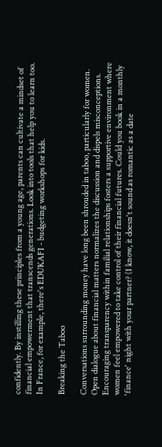confidently. By instilling these principles from a young age, parents can cultivate a mindset of financial empowerment that transcends generations. Look into tools that help you to learn too. In France, for example, there's EDUKAFI - budgeting workshops for kids.

Breaking the Taboo

Conversations surrounding money have long been shrouded in taboo, particularly for women. Open dialogue about financial matters normalizes the discussion and dispels misconceptions. Encouraging transparency within familial relationships fosters a supportive environment where women feel empowered to take control of their financial futures. Could you book in a monthly 'finance' night with your partner? (I know, it doesn't sound as romantic as a date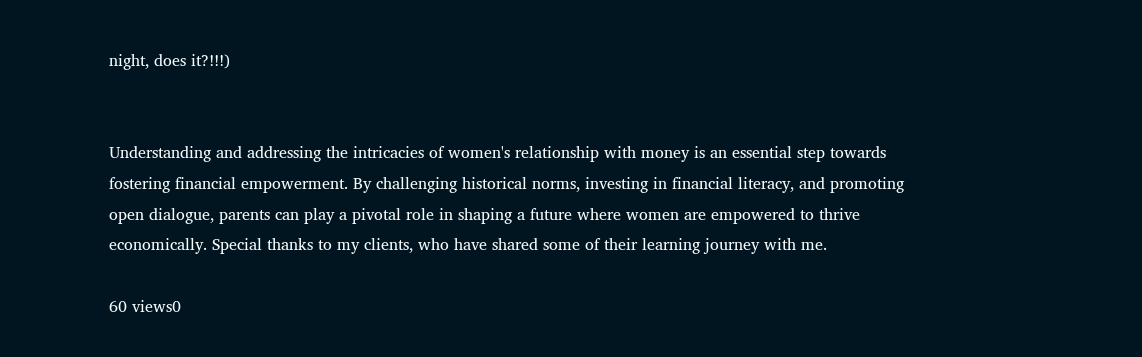night, does it?!!!)


Understanding and addressing the intricacies of women's relationship with money is an essential step towards fostering financial empowerment. By challenging historical norms, investing in financial literacy, and promoting open dialogue, parents can play a pivotal role in shaping a future where women are empowered to thrive economically. Special thanks to my clients, who have shared some of their learning journey with me.

60 views0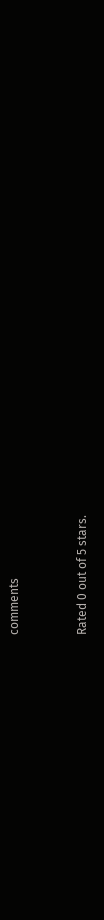comments


Rated 0 out of 5 stars.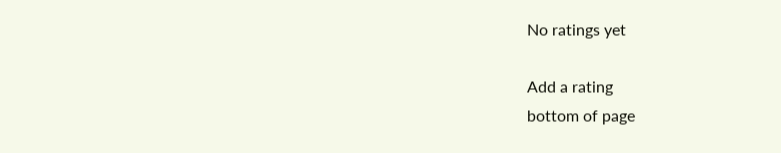No ratings yet

Add a rating
bottom of page